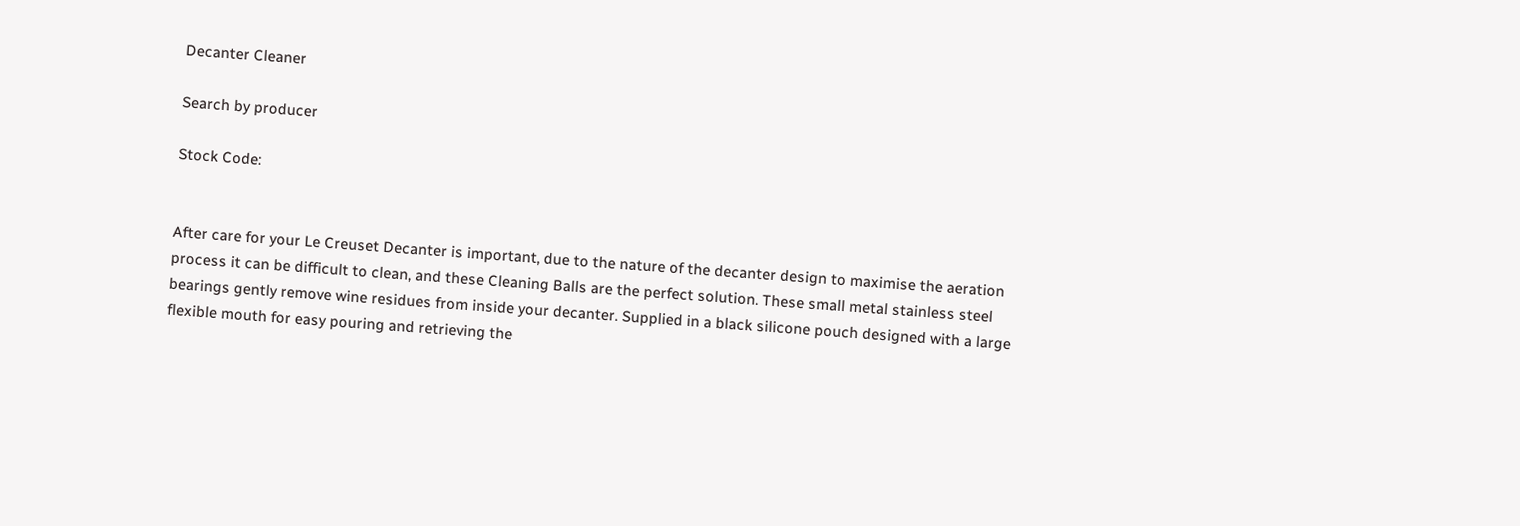Decanter Cleaner

Search by producer

Stock Code:


After care for your Le Creuset Decanter is important, due to the nature of the decanter design to maximise the aeration process it can be difficult to clean, and these Cleaning Balls are the perfect solution. These small metal stainless steel bearings gently remove wine residues from inside your decanter. Supplied in a black silicone pouch designed with a large flexible mouth for easy pouring and retrieving the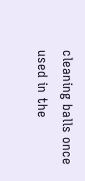cleaning balls once used in the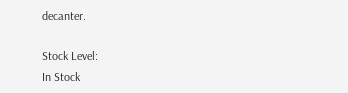decanter.

Stock Level:
In Stock